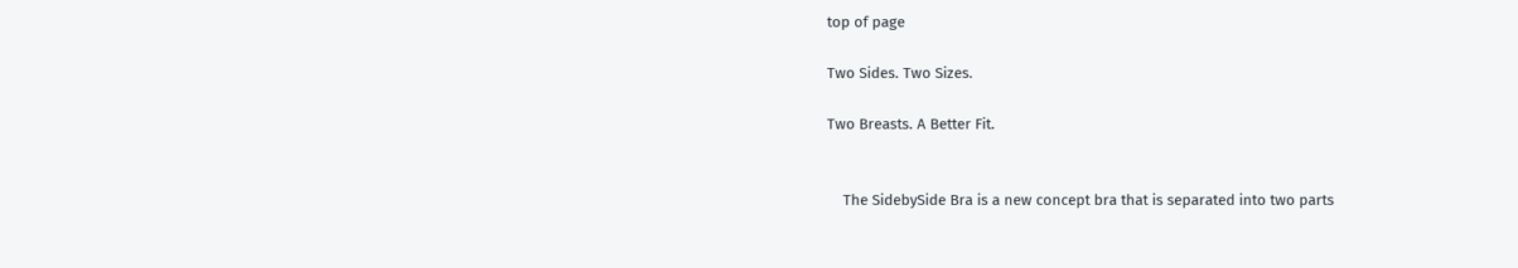top of page

Two Sides. Two Sizes.

Two Breasts. A Better Fit.


    The SidebySide Bra is a new concept bra that is separated into two parts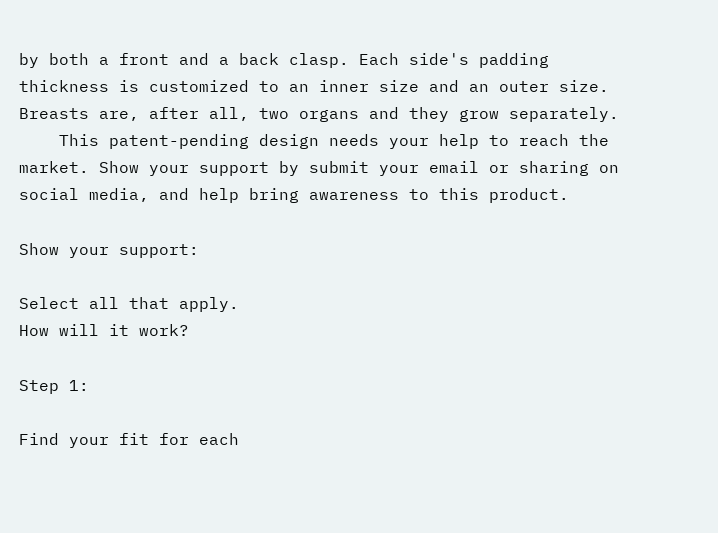by both a front and a back clasp. Each side's padding thickness is customized to an inner size and an outer size. Breasts are, after all, two organs and they grow separately.
    This patent-pending design needs your help to reach the market. Show your support by submit your email or sharing on social media, and help bring awareness to this product.

Show your support:

Select all that apply.
How will it work?

Step 1:

Find your fit for each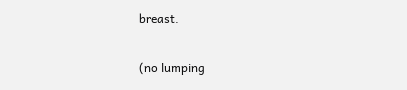breast.

(no lumping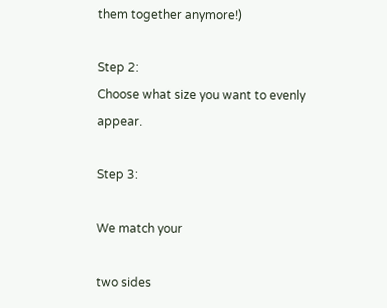them together anymore!)

Step 2:
Choose what size you want to evenly appear.

Step 3:

We match your

two sides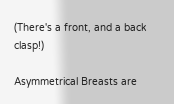(There's a front, and a back clasp!)

Asymmetrical Breasts are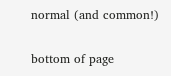normal (and common!)

bottom of page